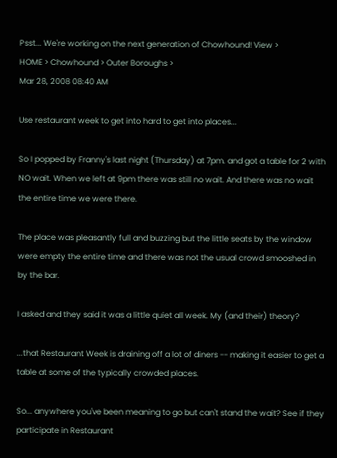Psst... We're working on the next generation of Chowhound! View >
HOME > Chowhound > Outer Boroughs >
Mar 28, 2008 08:40 AM

Use restaurant week to get into hard to get into places...

So I popped by Franny's last night (Thursday) at 7pm. and got a table for 2 with NO wait. When we left at 9pm there was still no wait. And there was no wait the entire time we were there.

The place was pleasantly full and buzzing but the little seats by the window were empty the entire time and there was not the usual crowd smooshed in by the bar.

I asked and they said it was a little quiet all week. My (and their) theory?

...that Restaurant Week is draining off a lot of diners -- making it easier to get a table at some of the typically crowded places.

So... anywhere you've been meaning to go but can't stand the wait? See if they participate in Restaurant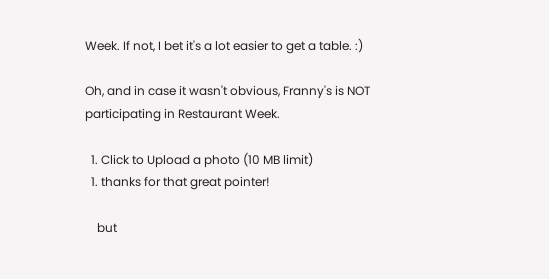Week. If not, I bet it's a lot easier to get a table. :)

Oh, and in case it wasn't obvious, Franny's is NOT participating in Restaurant Week.

  1. Click to Upload a photo (10 MB limit)
  1. thanks for that great pointer!

    but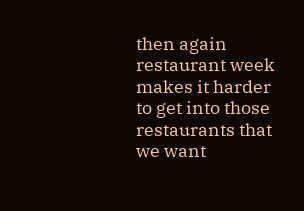then again restaurant week makes it harder to get into those restaurants that we want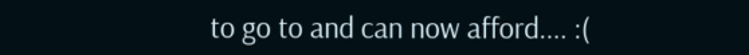to go to and can now afford.... :(